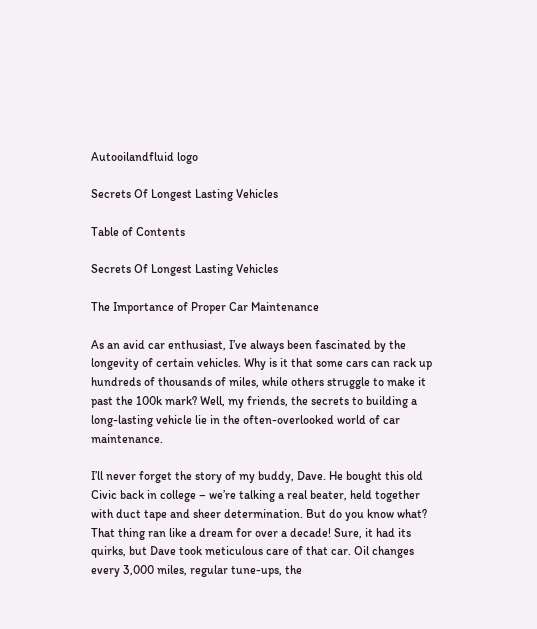Autooilandfluid logo

Secrets Of Longest Lasting Vehicles

Table of Contents

Secrets Of Longest Lasting Vehicles

The Importance of Proper Car Maintenance

As an avid car enthusiast, I’ve always been fascinated by the longevity of certain vehicles. Why is it that some cars can rack up hundreds of thousands of miles, while others struggle to make it past the 100k mark? Well, my friends, the secrets to building a long-lasting vehicle lie in the often-overlooked world of car maintenance.

I’ll never forget the story of my buddy, Dave. He bought this old Civic back in college – we’re talking a real beater, held together with duct tape and sheer determination. But do you know what? That thing ran like a dream for over a decade! Sure, it had its quirks, but Dave took meticulous care of that car. Oil changes every 3,000 miles, regular tune-ups, the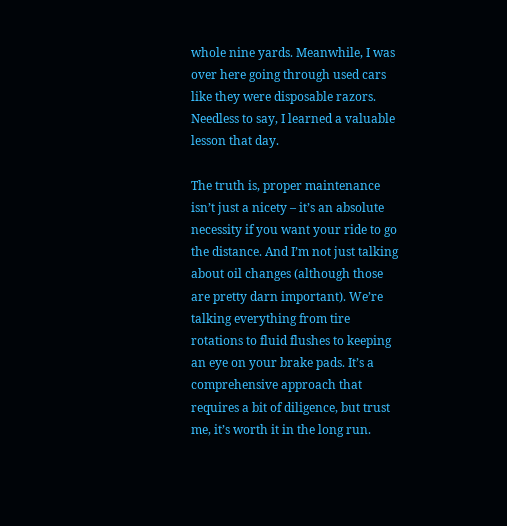whole nine yards. Meanwhile, I was over here going through used cars like they were disposable razors. Needless to say, I learned a valuable lesson that day.

The truth is, proper maintenance isn’t just a nicety – it’s an absolute necessity if you want your ride to go the distance. And I’m not just talking about oil changes (although those are pretty darn important). We’re talking everything from tire rotations to fluid flushes to keeping an eye on your brake pads. It’s a comprehensive approach that requires a bit of diligence, but trust me, it’s worth it in the long run.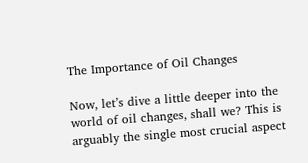The Importance of Oil Changes

Now, let’s dive a little deeper into the world of oil changes, shall we? This is arguably the single most crucial aspect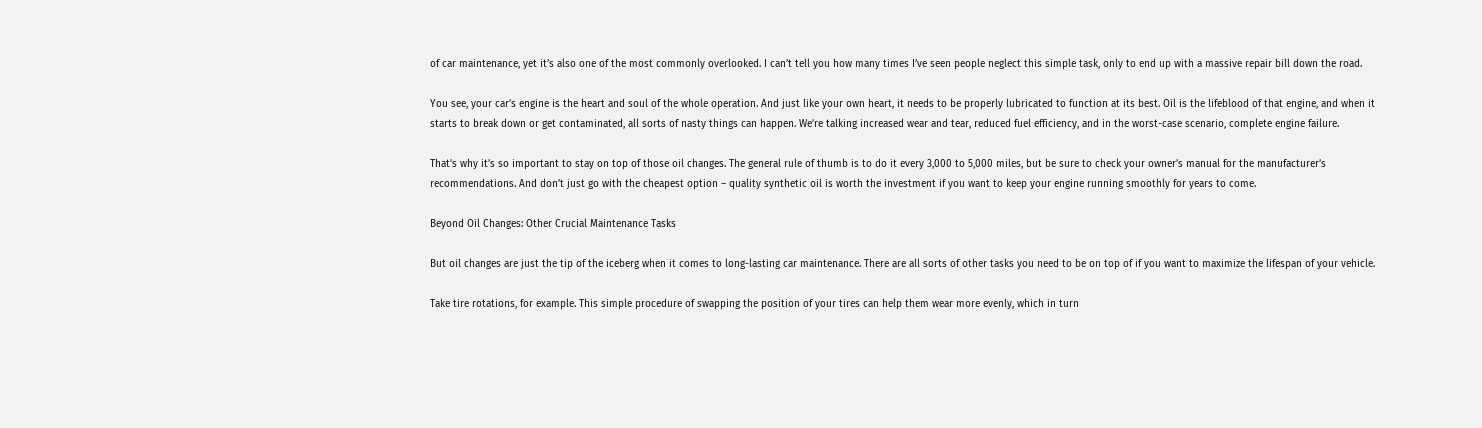of car maintenance, yet it’s also one of the most commonly overlooked. I can’t tell you how many times I’ve seen people neglect this simple task, only to end up with a massive repair bill down the road.

You see, your car’s engine is the heart and soul of the whole operation. And just like your own heart, it needs to be properly lubricated to function at its best. Oil is the lifeblood of that engine, and when it starts to break down or get contaminated, all sorts of nasty things can happen. We’re talking increased wear and tear, reduced fuel efficiency, and in the worst-case scenario, complete engine failure.

That’s why it’s so important to stay on top of those oil changes. The general rule of thumb is to do it every 3,000 to 5,000 miles, but be sure to check your owner’s manual for the manufacturer’s recommendations. And don’t just go with the cheapest option – quality synthetic oil is worth the investment if you want to keep your engine running smoothly for years to come.

Beyond Oil Changes: Other Crucial Maintenance Tasks

But oil changes are just the tip of the iceberg when it comes to long-lasting car maintenance. There are all sorts of other tasks you need to be on top of if you want to maximize the lifespan of your vehicle.

Take tire rotations, for example. This simple procedure of swapping the position of your tires can help them wear more evenly, which in turn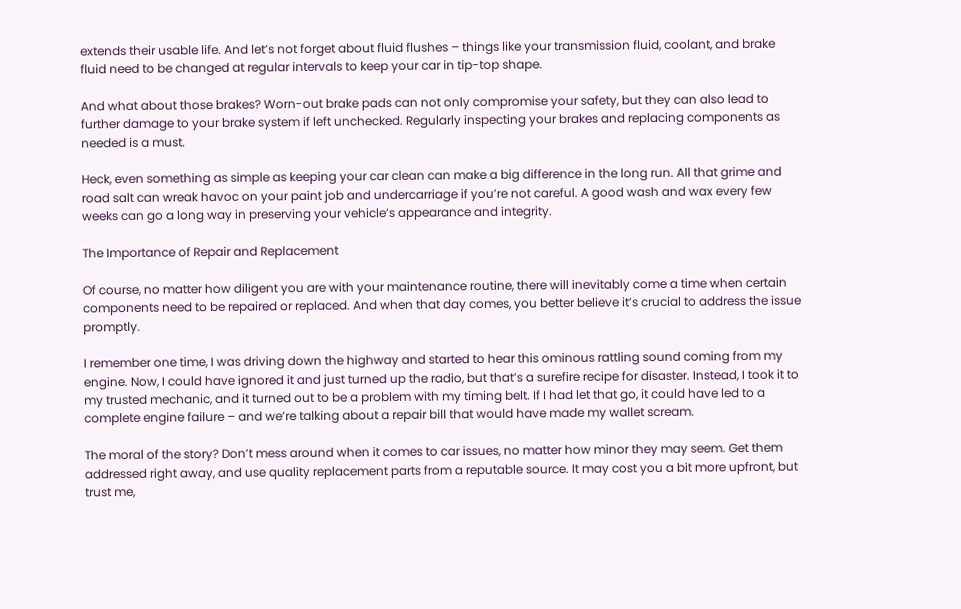extends their usable life. And let’s not forget about fluid flushes – things like your transmission fluid, coolant, and brake fluid need to be changed at regular intervals to keep your car in tip-top shape.

And what about those brakes? Worn-out brake pads can not only compromise your safety, but they can also lead to further damage to your brake system if left unchecked. Regularly inspecting your brakes and replacing components as needed is a must.

Heck, even something as simple as keeping your car clean can make a big difference in the long run. All that grime and road salt can wreak havoc on your paint job and undercarriage if you’re not careful. A good wash and wax every few weeks can go a long way in preserving your vehicle’s appearance and integrity.

The Importance of Repair and Replacement

Of course, no matter how diligent you are with your maintenance routine, there will inevitably come a time when certain components need to be repaired or replaced. And when that day comes, you better believe it’s crucial to address the issue promptly.

I remember one time, I was driving down the highway and started to hear this ominous rattling sound coming from my engine. Now, I could have ignored it and just turned up the radio, but that’s a surefire recipe for disaster. Instead, I took it to my trusted mechanic, and it turned out to be a problem with my timing belt. If I had let that go, it could have led to a complete engine failure – and we’re talking about a repair bill that would have made my wallet scream.

The moral of the story? Don’t mess around when it comes to car issues, no matter how minor they may seem. Get them addressed right away, and use quality replacement parts from a reputable source. It may cost you a bit more upfront, but trust me,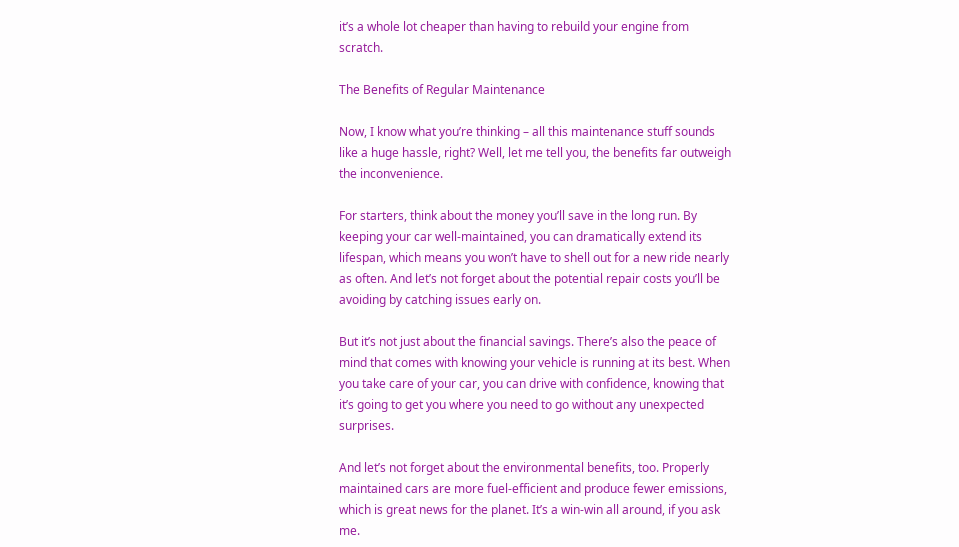it’s a whole lot cheaper than having to rebuild your engine from scratch.

The Benefits of Regular Maintenance

Now, I know what you’re thinking – all this maintenance stuff sounds like a huge hassle, right? Well, let me tell you, the benefits far outweigh the inconvenience.

For starters, think about the money you’ll save in the long run. By keeping your car well-maintained, you can dramatically extend its lifespan, which means you won’t have to shell out for a new ride nearly as often. And let’s not forget about the potential repair costs you’ll be avoiding by catching issues early on.

But it’s not just about the financial savings. There’s also the peace of mind that comes with knowing your vehicle is running at its best. When you take care of your car, you can drive with confidence, knowing that it’s going to get you where you need to go without any unexpected surprises.

And let’s not forget about the environmental benefits, too. Properly maintained cars are more fuel-efficient and produce fewer emissions, which is great news for the planet. It’s a win-win all around, if you ask me.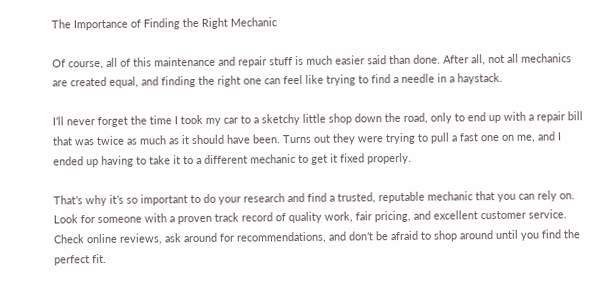The Importance of Finding the Right Mechanic

Of course, all of this maintenance and repair stuff is much easier said than done. After all, not all mechanics are created equal, and finding the right one can feel like trying to find a needle in a haystack.

I’ll never forget the time I took my car to a sketchy little shop down the road, only to end up with a repair bill that was twice as much as it should have been. Turns out they were trying to pull a fast one on me, and I ended up having to take it to a different mechanic to get it fixed properly.

That’s why it’s so important to do your research and find a trusted, reputable mechanic that you can rely on. Look for someone with a proven track record of quality work, fair pricing, and excellent customer service. Check online reviews, ask around for recommendations, and don’t be afraid to shop around until you find the perfect fit.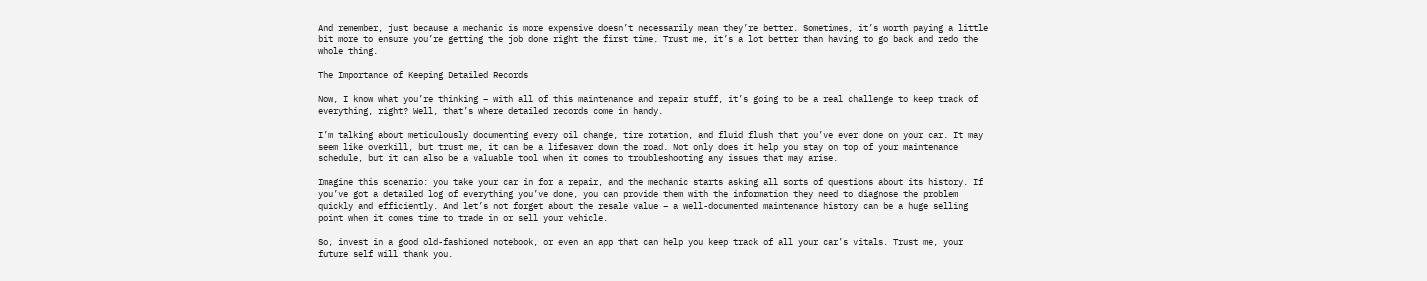And remember, just because a mechanic is more expensive doesn’t necessarily mean they’re better. Sometimes, it’s worth paying a little bit more to ensure you’re getting the job done right the first time. Trust me, it’s a lot better than having to go back and redo the whole thing.

The Importance of Keeping Detailed Records

Now, I know what you’re thinking – with all of this maintenance and repair stuff, it’s going to be a real challenge to keep track of everything, right? Well, that’s where detailed records come in handy.

I’m talking about meticulously documenting every oil change, tire rotation, and fluid flush that you’ve ever done on your car. It may seem like overkill, but trust me, it can be a lifesaver down the road. Not only does it help you stay on top of your maintenance schedule, but it can also be a valuable tool when it comes to troubleshooting any issues that may arise.

Imagine this scenario: you take your car in for a repair, and the mechanic starts asking all sorts of questions about its history. If you’ve got a detailed log of everything you’ve done, you can provide them with the information they need to diagnose the problem quickly and efficiently. And let’s not forget about the resale value – a well-documented maintenance history can be a huge selling point when it comes time to trade in or sell your vehicle.

So, invest in a good old-fashioned notebook, or even an app that can help you keep track of all your car’s vitals. Trust me, your future self will thank you.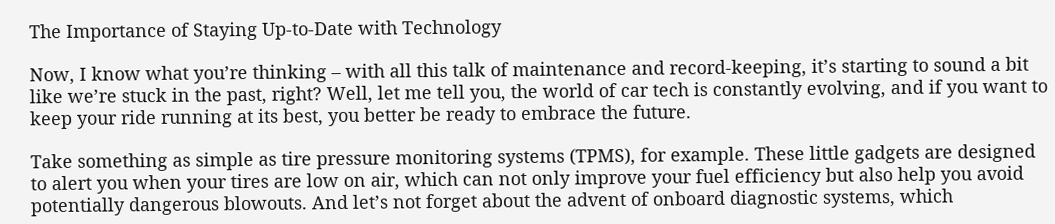The Importance of Staying Up-to-Date with Technology

Now, I know what you’re thinking – with all this talk of maintenance and record-keeping, it’s starting to sound a bit like we’re stuck in the past, right? Well, let me tell you, the world of car tech is constantly evolving, and if you want to keep your ride running at its best, you better be ready to embrace the future.

Take something as simple as tire pressure monitoring systems (TPMS), for example. These little gadgets are designed to alert you when your tires are low on air, which can not only improve your fuel efficiency but also help you avoid potentially dangerous blowouts. And let’s not forget about the advent of onboard diagnostic systems, which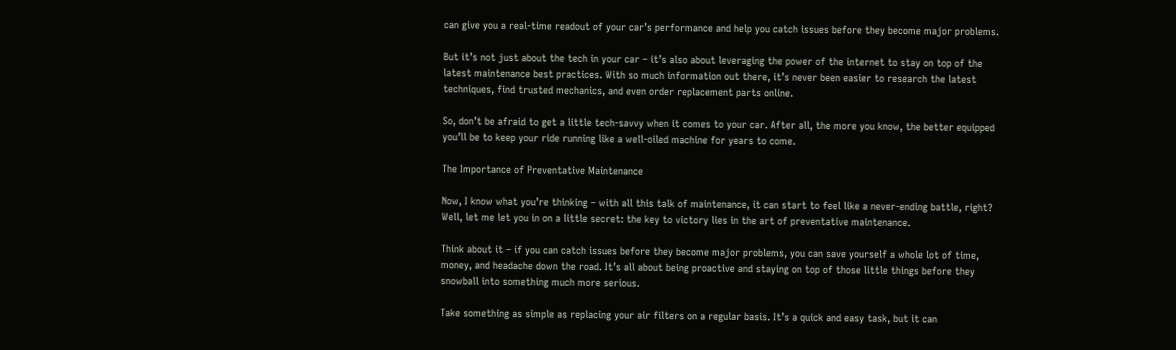can give you a real-time readout of your car’s performance and help you catch issues before they become major problems.

But it’s not just about the tech in your car – it’s also about leveraging the power of the internet to stay on top of the latest maintenance best practices. With so much information out there, it’s never been easier to research the latest techniques, find trusted mechanics, and even order replacement parts online.

So, don’t be afraid to get a little tech-savvy when it comes to your car. After all, the more you know, the better equipped you’ll be to keep your ride running like a well-oiled machine for years to come.

The Importance of Preventative Maintenance

Now, I know what you’re thinking – with all this talk of maintenance, it can start to feel like a never-ending battle, right? Well, let me let you in on a little secret: the key to victory lies in the art of preventative maintenance.

Think about it – if you can catch issues before they become major problems, you can save yourself a whole lot of time, money, and headache down the road. It’s all about being proactive and staying on top of those little things before they snowball into something much more serious.

Take something as simple as replacing your air filters on a regular basis. It’s a quick and easy task, but it can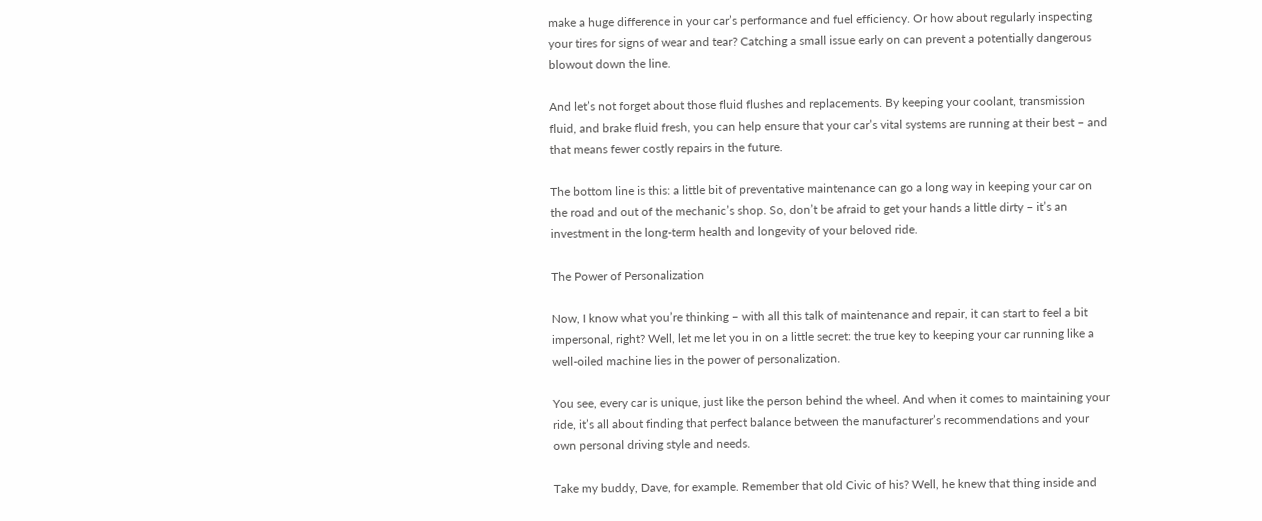make a huge difference in your car’s performance and fuel efficiency. Or how about regularly inspecting your tires for signs of wear and tear? Catching a small issue early on can prevent a potentially dangerous blowout down the line.

And let’s not forget about those fluid flushes and replacements. By keeping your coolant, transmission fluid, and brake fluid fresh, you can help ensure that your car’s vital systems are running at their best – and that means fewer costly repairs in the future.

The bottom line is this: a little bit of preventative maintenance can go a long way in keeping your car on the road and out of the mechanic’s shop. So, don’t be afraid to get your hands a little dirty – it’s an investment in the long-term health and longevity of your beloved ride.

The Power of Personalization

Now, I know what you’re thinking – with all this talk of maintenance and repair, it can start to feel a bit impersonal, right? Well, let me let you in on a little secret: the true key to keeping your car running like a well-oiled machine lies in the power of personalization.

You see, every car is unique, just like the person behind the wheel. And when it comes to maintaining your ride, it’s all about finding that perfect balance between the manufacturer’s recommendations and your own personal driving style and needs.

Take my buddy, Dave, for example. Remember that old Civic of his? Well, he knew that thing inside and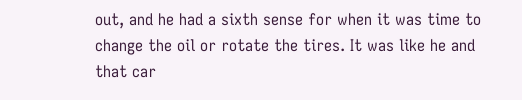out, and he had a sixth sense for when it was time to change the oil or rotate the tires. It was like he and that car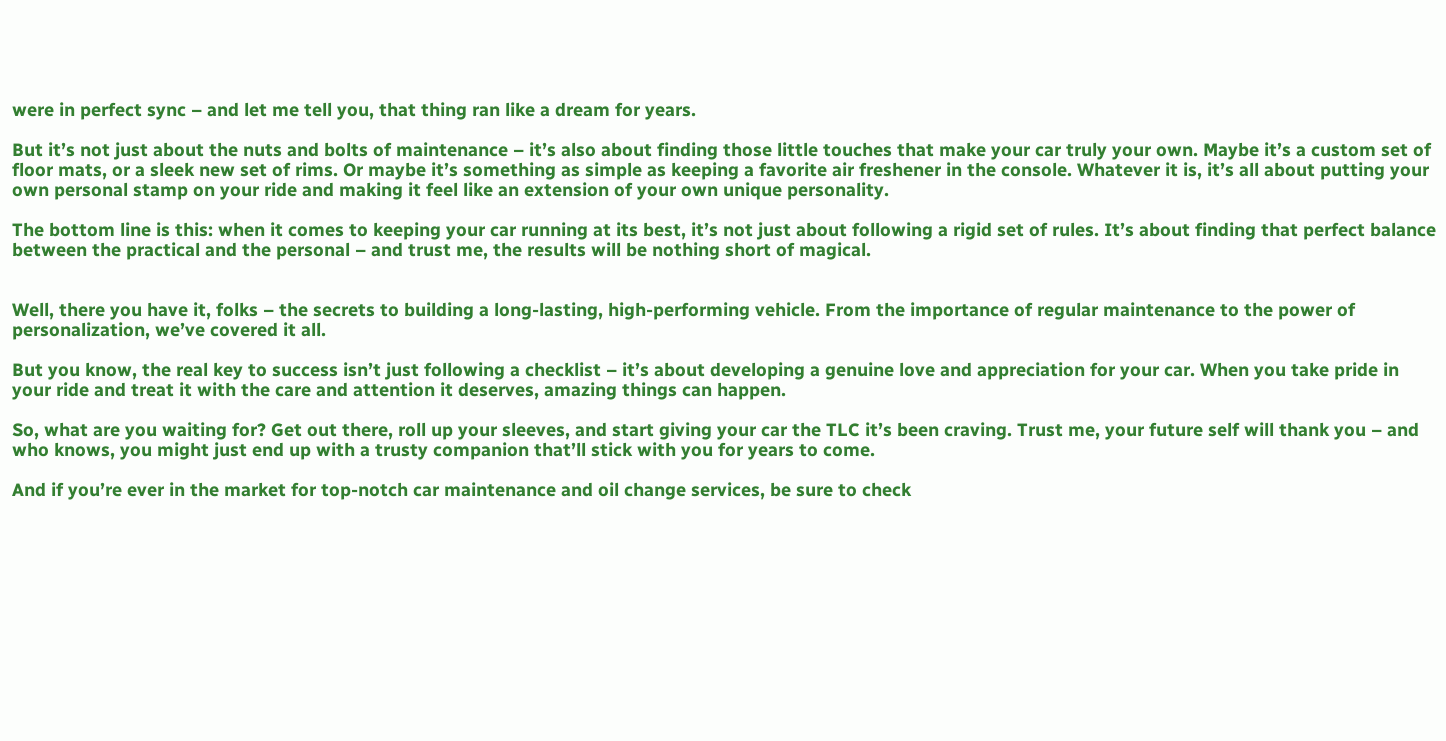were in perfect sync – and let me tell you, that thing ran like a dream for years.

But it’s not just about the nuts and bolts of maintenance – it’s also about finding those little touches that make your car truly your own. Maybe it’s a custom set of floor mats, or a sleek new set of rims. Or maybe it’s something as simple as keeping a favorite air freshener in the console. Whatever it is, it’s all about putting your own personal stamp on your ride and making it feel like an extension of your own unique personality.

The bottom line is this: when it comes to keeping your car running at its best, it’s not just about following a rigid set of rules. It’s about finding that perfect balance between the practical and the personal – and trust me, the results will be nothing short of magical.


Well, there you have it, folks – the secrets to building a long-lasting, high-performing vehicle. From the importance of regular maintenance to the power of personalization, we’ve covered it all.

But you know, the real key to success isn’t just following a checklist – it’s about developing a genuine love and appreciation for your car. When you take pride in your ride and treat it with the care and attention it deserves, amazing things can happen.

So, what are you waiting for? Get out there, roll up your sleeves, and start giving your car the TLC it’s been craving. Trust me, your future self will thank you – and who knows, you might just end up with a trusty companion that’ll stick with you for years to come.

And if you’re ever in the market for top-notch car maintenance and oil change services, be sure to check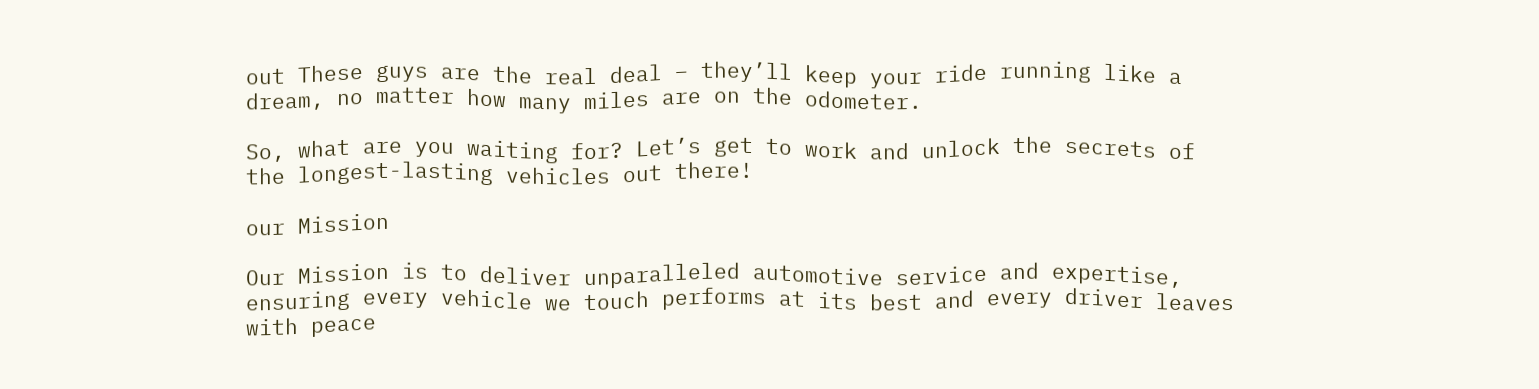out These guys are the real deal – they’ll keep your ride running like a dream, no matter how many miles are on the odometer.

So, what are you waiting for? Let’s get to work and unlock the secrets of the longest-lasting vehicles out there!

our Mission

Our Mission is to deliver unparalleled automotive service and expertise, ensuring every vehicle we touch performs at its best and every driver leaves with peace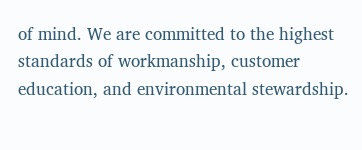of mind. We are committed to the highest standards of workmanship, customer education, and environmental stewardship.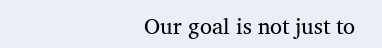Our goal is not just to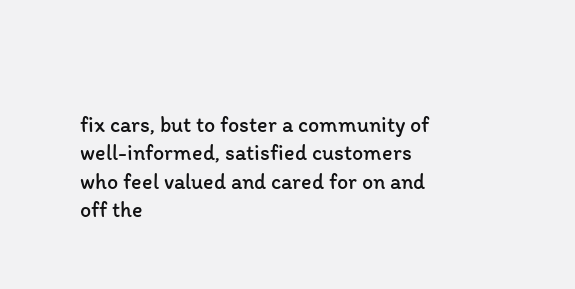fix cars, but to foster a community of well-informed, satisfied customers who feel valued and cared for on and off the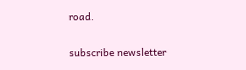road.

subscribe newsletter